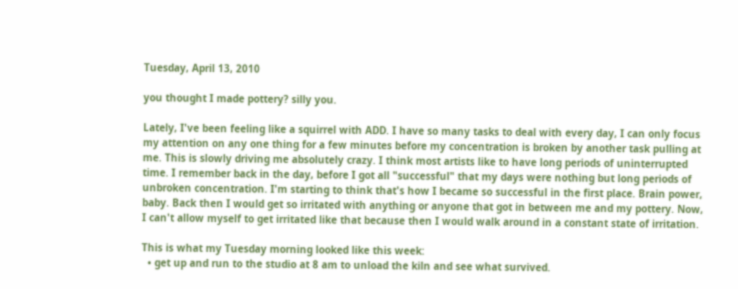Tuesday, April 13, 2010

you thought I made pottery? silly you.

Lately, I've been feeling like a squirrel with ADD. I have so many tasks to deal with every day, I can only focus my attention on any one thing for a few minutes before my concentration is broken by another task pulling at me. This is slowly driving me absolutely crazy. I think most artists like to have long periods of uninterrupted time. I remember back in the day, before I got all "successful" that my days were nothing but long periods of unbroken concentration. I'm starting to think that's how I became so successful in the first place. Brain power, baby. Back then I would get so irritated with anything or anyone that got in between me and my pottery. Now, I can't allow myself to get irritated like that because then I would walk around in a constant state of irritation.

This is what my Tuesday morning looked like this week:
  • get up and run to the studio at 8 am to unload the kiln and see what survived.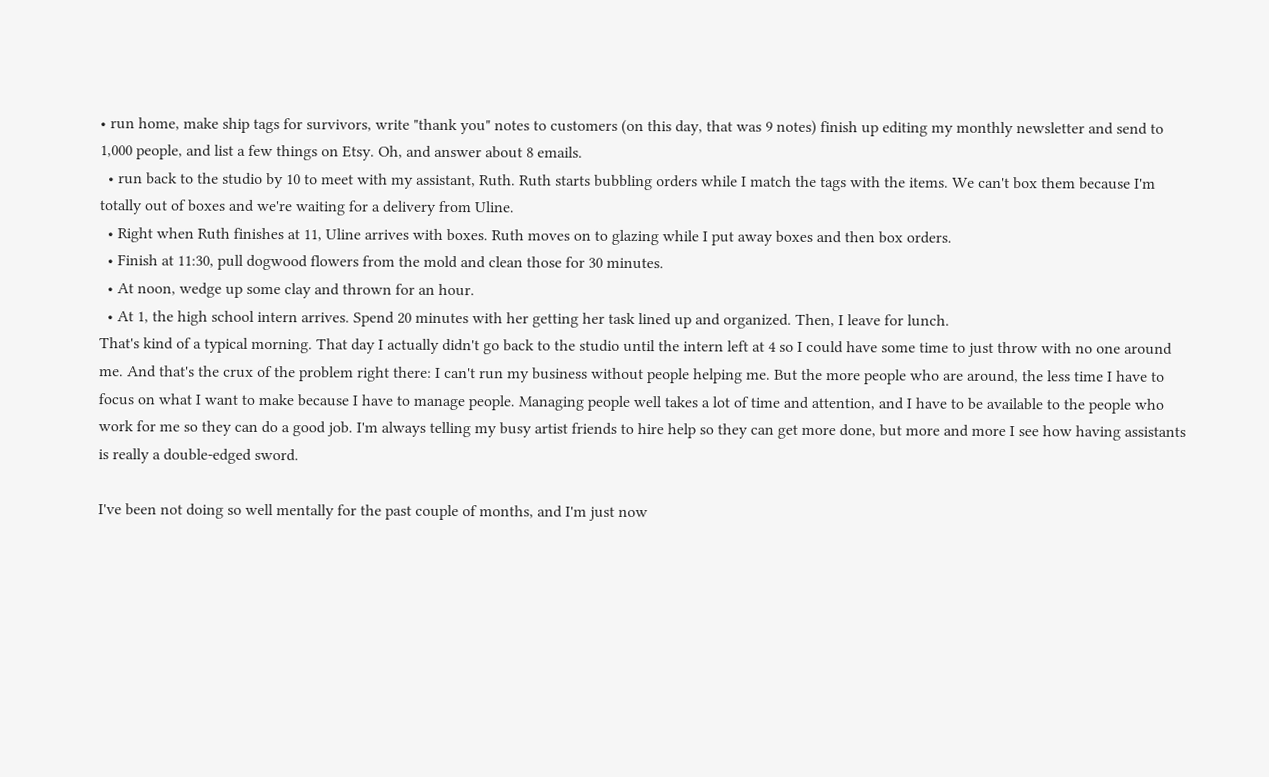• run home, make ship tags for survivors, write "thank you" notes to customers (on this day, that was 9 notes) finish up editing my monthly newsletter and send to 1,000 people, and list a few things on Etsy. Oh, and answer about 8 emails.
  • run back to the studio by 10 to meet with my assistant, Ruth. Ruth starts bubbling orders while I match the tags with the items. We can't box them because I'm totally out of boxes and we're waiting for a delivery from Uline.
  • Right when Ruth finishes at 11, Uline arrives with boxes. Ruth moves on to glazing while I put away boxes and then box orders.
  • Finish at 11:30, pull dogwood flowers from the mold and clean those for 30 minutes.
  • At noon, wedge up some clay and thrown for an hour.
  • At 1, the high school intern arrives. Spend 20 minutes with her getting her task lined up and organized. Then, I leave for lunch.
That's kind of a typical morning. That day I actually didn't go back to the studio until the intern left at 4 so I could have some time to just throw with no one around me. And that's the crux of the problem right there: I can't run my business without people helping me. But the more people who are around, the less time I have to focus on what I want to make because I have to manage people. Managing people well takes a lot of time and attention, and I have to be available to the people who work for me so they can do a good job. I'm always telling my busy artist friends to hire help so they can get more done, but more and more I see how having assistants is really a double-edged sword.

I've been not doing so well mentally for the past couple of months, and I'm just now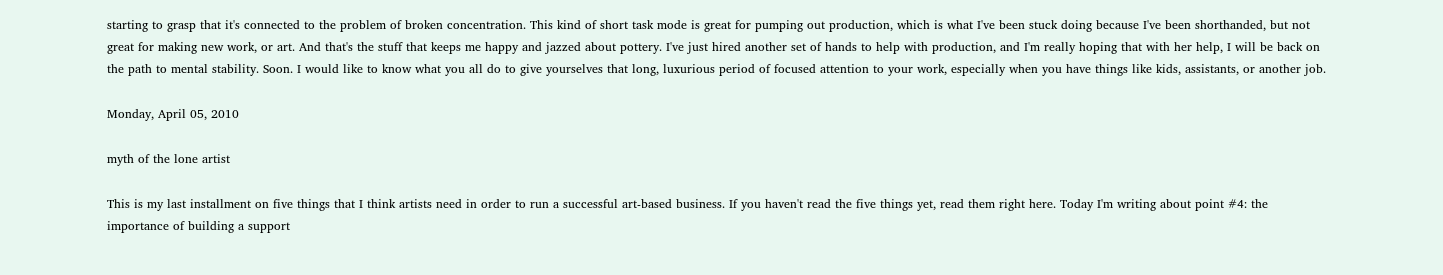starting to grasp that it's connected to the problem of broken concentration. This kind of short task mode is great for pumping out production, which is what I've been stuck doing because I've been shorthanded, but not great for making new work, or art. And that's the stuff that keeps me happy and jazzed about pottery. I've just hired another set of hands to help with production, and I'm really hoping that with her help, I will be back on the path to mental stability. Soon. I would like to know what you all do to give yourselves that long, luxurious period of focused attention to your work, especially when you have things like kids, assistants, or another job.

Monday, April 05, 2010

myth of the lone artist

This is my last installment on five things that I think artists need in order to run a successful art-based business. If you haven't read the five things yet, read them right here. Today I'm writing about point #4: the importance of building a support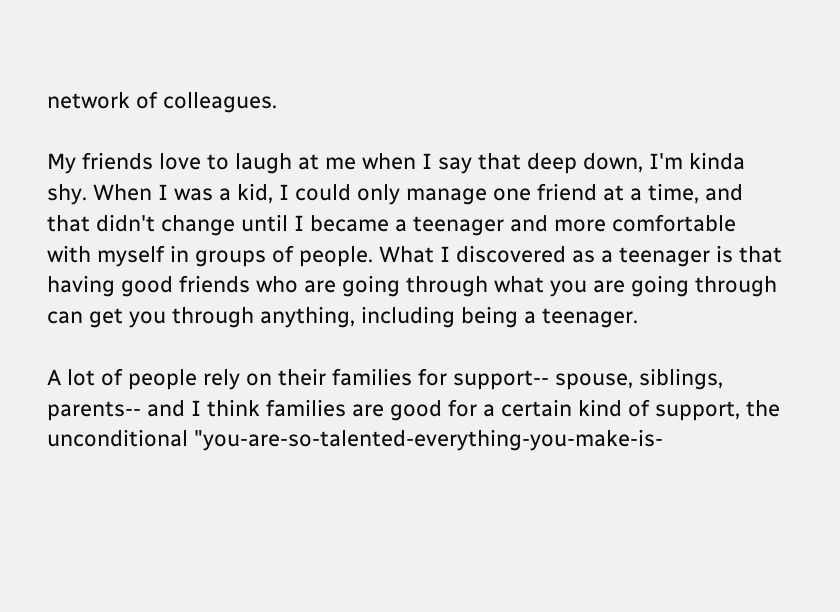network of colleagues.

My friends love to laugh at me when I say that deep down, I'm kinda shy. When I was a kid, I could only manage one friend at a time, and that didn't change until I became a teenager and more comfortable with myself in groups of people. What I discovered as a teenager is that having good friends who are going through what you are going through can get you through anything, including being a teenager.

A lot of people rely on their families for support-- spouse, siblings, parents-- and I think families are good for a certain kind of support, the unconditional "you-are-so-talented-everything-you-make-is-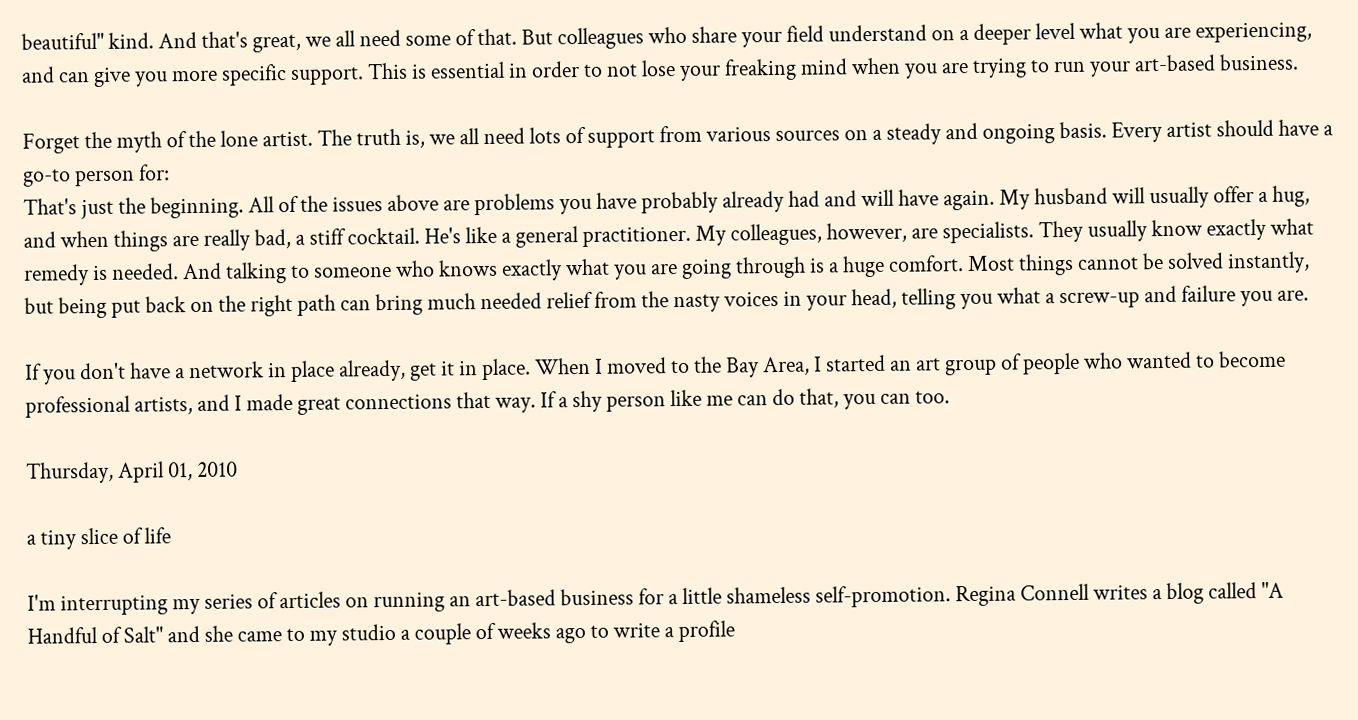beautiful" kind. And that's great, we all need some of that. But colleagues who share your field understand on a deeper level what you are experiencing, and can give you more specific support. This is essential in order to not lose your freaking mind when you are trying to run your art-based business.

Forget the myth of the lone artist. The truth is, we all need lots of support from various sources on a steady and ongoing basis. Every artist should have a go-to person for:
That's just the beginning. All of the issues above are problems you have probably already had and will have again. My husband will usually offer a hug, and when things are really bad, a stiff cocktail. He's like a general practitioner. My colleagues, however, are specialists. They usually know exactly what remedy is needed. And talking to someone who knows exactly what you are going through is a huge comfort. Most things cannot be solved instantly, but being put back on the right path can bring much needed relief from the nasty voices in your head, telling you what a screw-up and failure you are.

If you don't have a network in place already, get it in place. When I moved to the Bay Area, I started an art group of people who wanted to become professional artists, and I made great connections that way. If a shy person like me can do that, you can too.

Thursday, April 01, 2010

a tiny slice of life

I'm interrupting my series of articles on running an art-based business for a little shameless self-promotion. Regina Connell writes a blog called "A Handful of Salt" and she came to my studio a couple of weeks ago to write a profile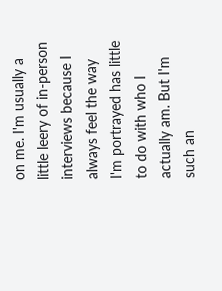on me. I'm usually a little leery of in-person interviews because I always feel the way I'm portrayed has little to do with who I actually am. But I'm such an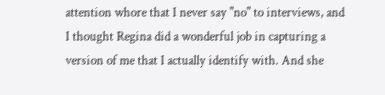attention whore that I never say "no" to interviews, and I thought Regina did a wonderful job in capturing a version of me that I actually identify with. And she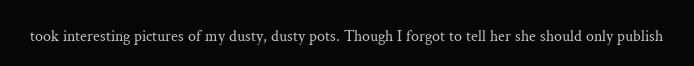took interesting pictures of my dusty, dusty pots. Though I forgot to tell her she should only publish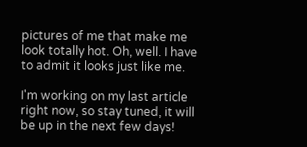pictures of me that make me look totally hot. Oh, well. I have to admit it looks just like me.

I'm working on my last article right now, so stay tuned, it will be up in the next few days!